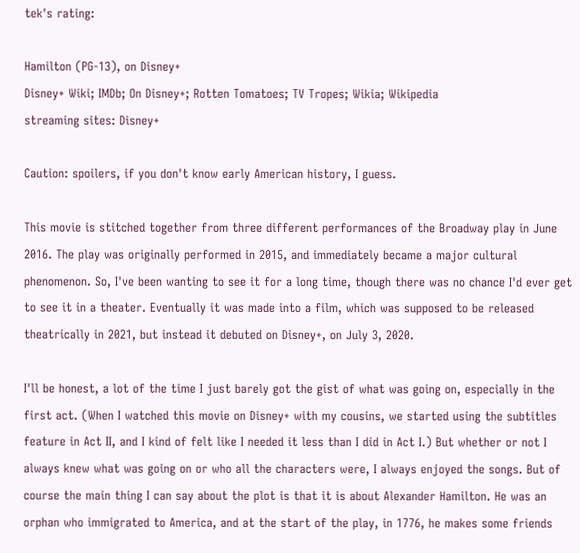tek's rating:

Hamilton (PG-13), on Disney+
Disney+ Wiki; IMDb; On Disney+; Rotten Tomatoes; TV Tropes; Wikia; Wikipedia
streaming sites: Disney+

Caution: spoilers, if you don't know early American history, I guess.

This movie is stitched together from three different performances of the Broadway play in June 2016. The play was originally performed in 2015, and immediately became a major cultural phenomenon. So, I've been wanting to see it for a long time, though there was no chance I'd ever get to see it in a theater. Eventually it was made into a film, which was supposed to be released theatrically in 2021, but instead it debuted on Disney+, on July 3, 2020.

I'll be honest, a lot of the time I just barely got the gist of what was going on, especially in the first act. (When I watched this movie on Disney+ with my cousins, we started using the subtitles feature in Act II, and I kind of felt like I needed it less than I did in Act I.) But whether or not I always knew what was going on or who all the characters were, I always enjoyed the songs. But of course the main thing I can say about the plot is that it is about Alexander Hamilton. He was an orphan who immigrated to America, and at the start of the play, in 1776, he makes some friends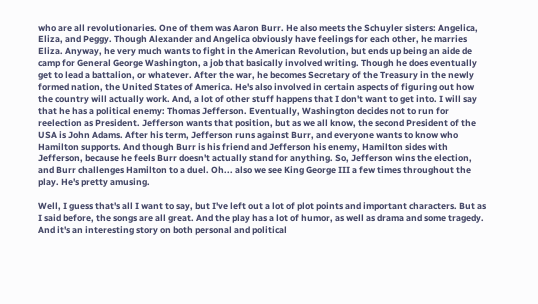who are all revolutionaries. One of them was Aaron Burr. He also meets the Schuyler sisters: Angelica, Eliza, and Peggy. Though Alexander and Angelica obviously have feelings for each other, he marries Eliza. Anyway, he very much wants to fight in the American Revolution, but ends up being an aide de camp for General George Washington, a job that basically involved writing. Though he does eventually get to lead a battalion, or whatever. After the war, he becomes Secretary of the Treasury in the newly formed nation, the United States of America. He's also involved in certain aspects of figuring out how the country will actually work. And, a lot of other stuff happens that I don't want to get into. I will say that he has a political enemy: Thomas Jefferson. Eventually, Washington decides not to run for reelection as President. Jefferson wants that position, but as we all know, the second President of the USA is John Adams. After his term, Jefferson runs against Burr, and everyone wants to know who Hamilton supports. And though Burr is his friend and Jefferson his enemy, Hamilton sides with Jefferson, because he feels Burr doesn't actually stand for anything. So, Jefferson wins the election, and Burr challenges Hamilton to a duel. Oh... also we see King George III a few times throughout the play. He's pretty amusing.

Well, I guess that's all I want to say, but I've left out a lot of plot points and important characters. But as I said before, the songs are all great. And the play has a lot of humor, as well as drama and some tragedy. And it's an interesting story on both personal and political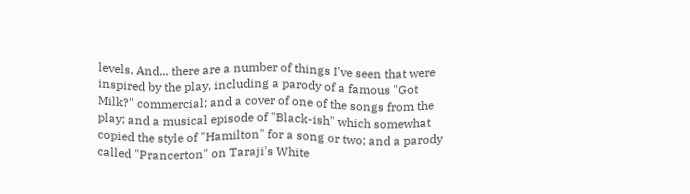levels. And... there are a number of things I've seen that were inspired by the play, including a parody of a famous "Got Milk?" commercial; and a cover of one of the songs from the play; and a musical episode of "Black-ish" which somewhat copied the style of "Hamilton" for a song or two; and a parody called "Prancerton" on Taraji's White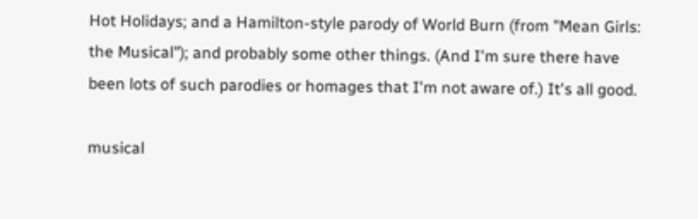Hot Holidays; and a Hamilton-style parody of World Burn (from "Mean Girls: the Musical"); and probably some other things. (And I'm sure there have been lots of such parodies or homages that I'm not aware of.) It's all good.

musical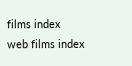films index
web films index